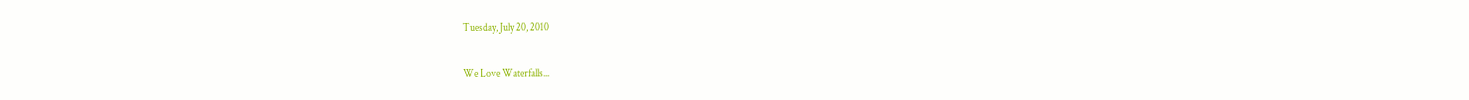Tuesday, July 20, 2010

We Love Waterfalls...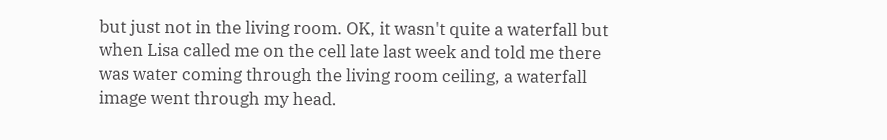but just not in the living room. OK, it wasn't quite a waterfall but when Lisa called me on the cell late last week and told me there was water coming through the living room ceiling, a waterfall image went through my head.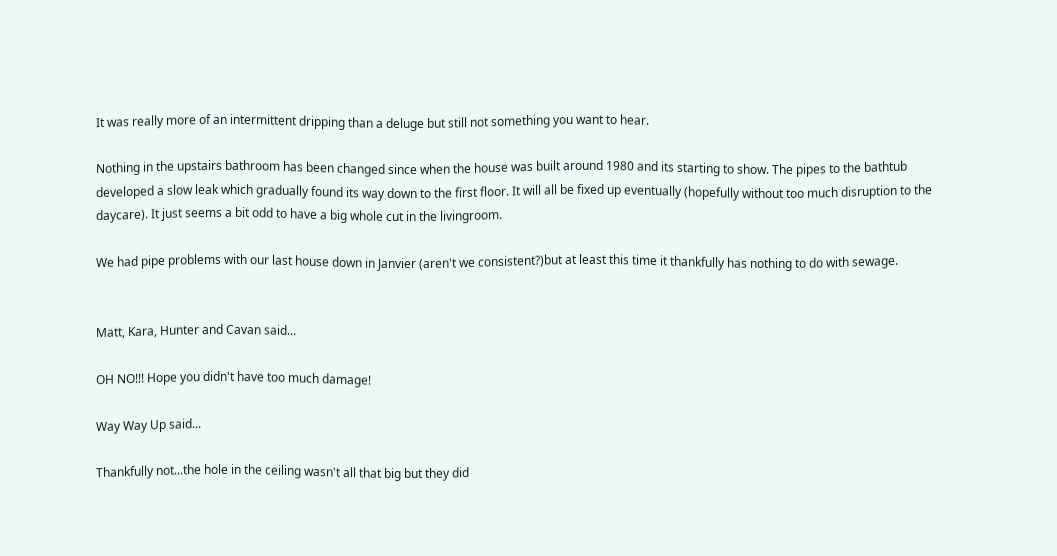It was really more of an intermittent dripping than a deluge but still not something you want to hear.

Nothing in the upstairs bathroom has been changed since when the house was built around 1980 and its starting to show. The pipes to the bathtub developed a slow leak which gradually found its way down to the first floor. It will all be fixed up eventually (hopefully without too much disruption to the daycare). It just seems a bit odd to have a big whole cut in the livingroom.

We had pipe problems with our last house down in Janvier (aren't we consistent?)but at least this time it thankfully has nothing to do with sewage.


Matt, Kara, Hunter and Cavan said...

OH NO!!! Hope you didn't have too much damage!

Way Way Up said...

Thankfully not...the hole in the ceiling wasn't all that big but they did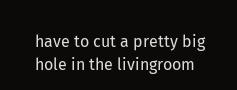have to cut a pretty big hole in the livingroom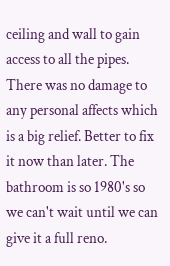ceiling and wall to gain access to all the pipes. There was no damage to any personal affects which is a big relief. Better to fix it now than later. The bathroom is so 1980's so we can't wait until we can give it a full reno.